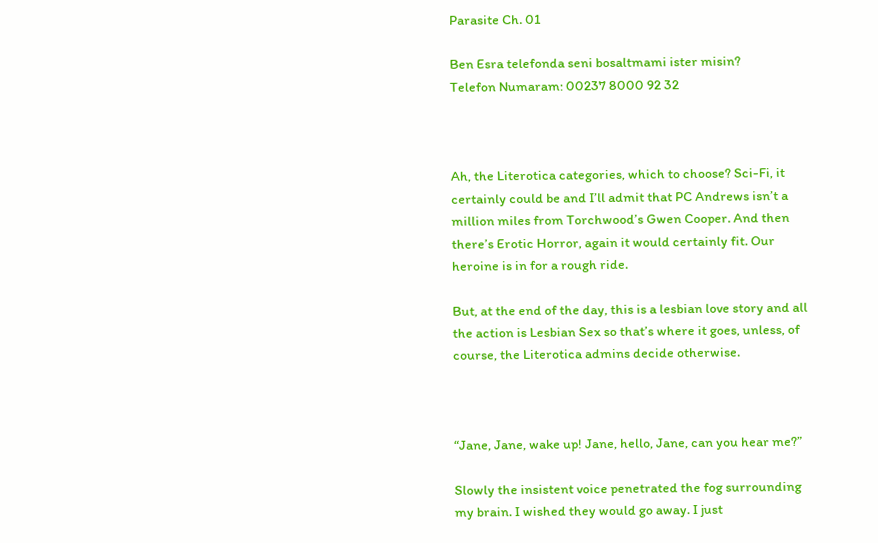Parasite Ch. 01

Ben Esra telefonda seni bosaltmami ister misin?
Telefon Numaram: 00237 8000 92 32



Ah, the Literotica categories, which to choose? Sci-Fi, it certainly could be and I’ll admit that PC Andrews isn’t a million miles from Torchwood’s Gwen Cooper. And then there’s Erotic Horror, again it would certainly fit. Our heroine is in for a rough ride.

But, at the end of the day, this is a lesbian love story and all the action is Lesbian Sex so that’s where it goes, unless, of course, the Literotica admins decide otherwise.



“Jane, Jane, wake up! Jane, hello, Jane, can you hear me?”

Slowly the insistent voice penetrated the fog surrounding my brain. I wished they would go away. I just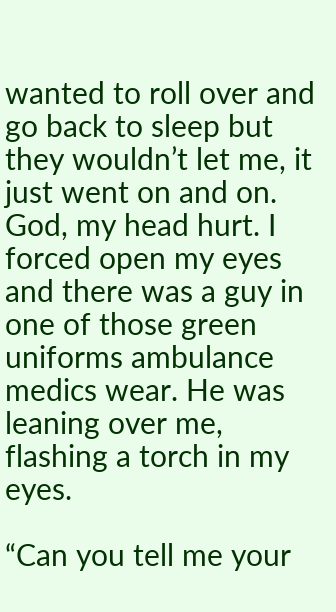wanted to roll over and go back to sleep but they wouldn’t let me, it just went on and on. God, my head hurt. I forced open my eyes and there was a guy in one of those green uniforms ambulance medics wear. He was leaning over me, flashing a torch in my eyes.

“Can you tell me your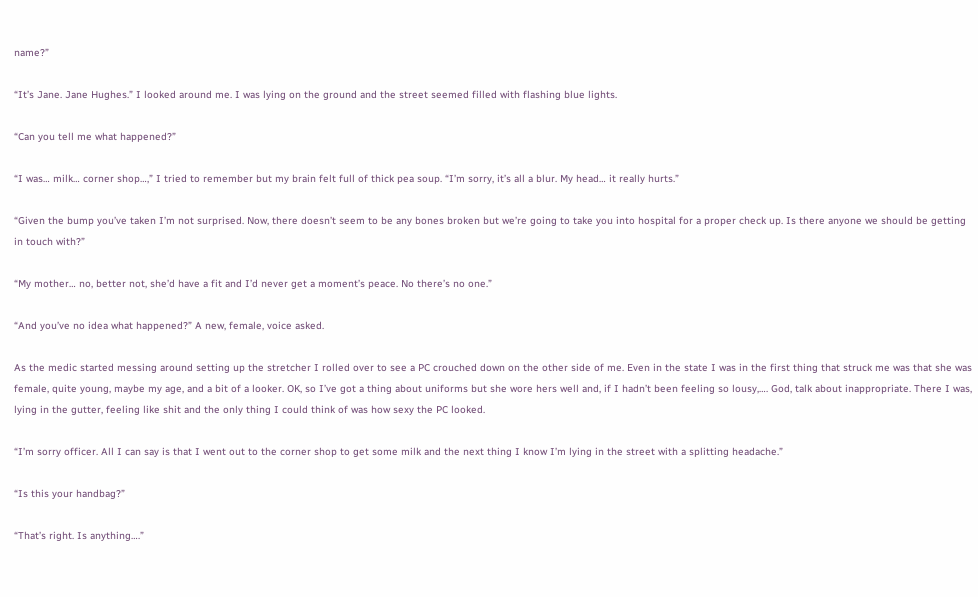name?”

“It’s Jane. Jane Hughes.” I looked around me. I was lying on the ground and the street seemed filled with flashing blue lights.

“Can you tell me what happened?”

“I was… milk… corner shop…,” I tried to remember but my brain felt full of thick pea soup. “I’m sorry, it’s all a blur. My head… it really hurts.”

“Given the bump you’ve taken I’m not surprised. Now, there doesn’t seem to be any bones broken but we’re going to take you into hospital for a proper check up. Is there anyone we should be getting in touch with?”

“My mother… no, better not, she’d have a fit and I’d never get a moment’s peace. No there’s no one.”

“And you’ve no idea what happened?” A new, female, voice asked.

As the medic started messing around setting up the stretcher I rolled over to see a PC crouched down on the other side of me. Even in the state I was in the first thing that struck me was that she was female, quite young, maybe my age, and a bit of a looker. OK, so I’ve got a thing about uniforms but she wore hers well and, if I hadn’t been feeling so lousy,…. God, talk about inappropriate. There I was, lying in the gutter, feeling like shit and the only thing I could think of was how sexy the PC looked.

“I’m sorry officer. All I can say is that I went out to the corner shop to get some milk and the next thing I know I’m lying in the street with a splitting headache.”

“Is this your handbag?”

“That’s right. Is anything….”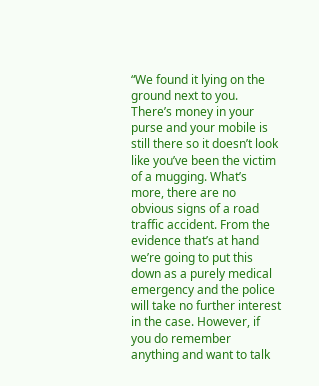“We found it lying on the ground next to you. There’s money in your purse and your mobile is still there so it doesn’t look like you’ve been the victim of a mugging. What’s more, there are no obvious signs of a road traffic accident. From the evidence that’s at hand we’re going to put this down as a purely medical emergency and the police will take no further interest in the case. However, if you do remember anything and want to talk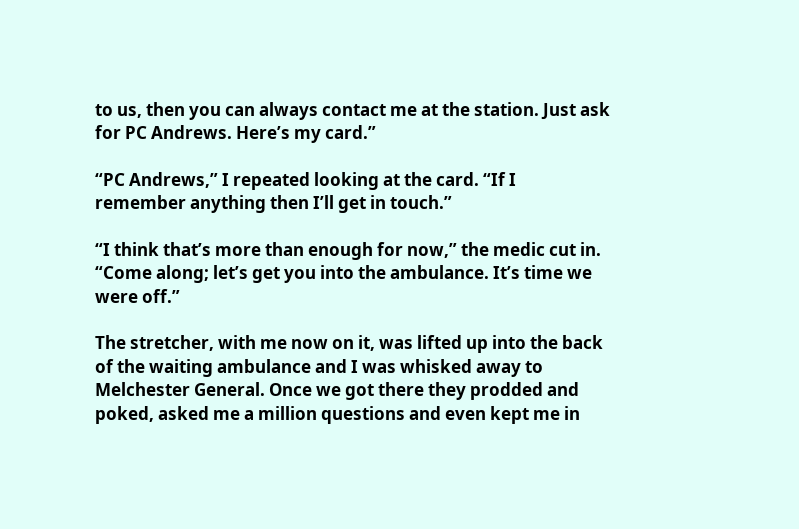to us, then you can always contact me at the station. Just ask for PC Andrews. Here’s my card.”

“PC Andrews,” I repeated looking at the card. “If I remember anything then I’ll get in touch.”

“I think that’s more than enough for now,” the medic cut in. “Come along; let’s get you into the ambulance. It’s time we were off.”

The stretcher, with me now on it, was lifted up into the back of the waiting ambulance and I was whisked away to Melchester General. Once we got there they prodded and poked, asked me a million questions and even kept me in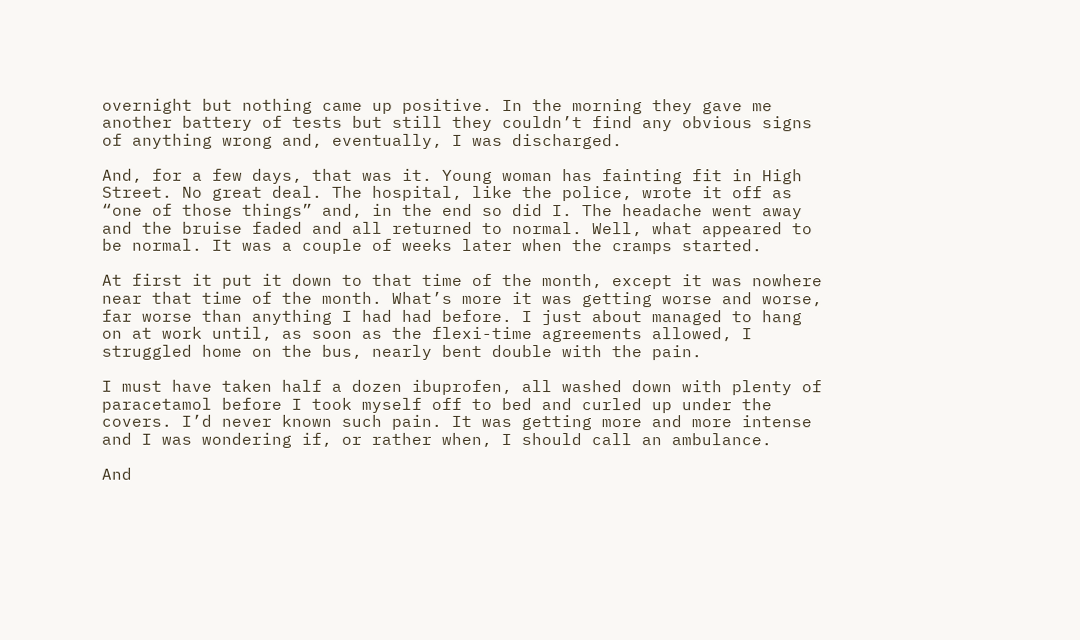overnight but nothing came up positive. In the morning they gave me another battery of tests but still they couldn’t find any obvious signs of anything wrong and, eventually, I was discharged.

And, for a few days, that was it. Young woman has fainting fit in High Street. No great deal. The hospital, like the police, wrote it off as “one of those things” and, in the end so did I. The headache went away and the bruise faded and all returned to normal. Well, what appeared to be normal. It was a couple of weeks later when the cramps started.

At first it put it down to that time of the month, except it was nowhere near that time of the month. What’s more it was getting worse and worse, far worse than anything I had had before. I just about managed to hang on at work until, as soon as the flexi-time agreements allowed, I struggled home on the bus, nearly bent double with the pain.

I must have taken half a dozen ibuprofen, all washed down with plenty of paracetamol before I took myself off to bed and curled up under the covers. I’d never known such pain. It was getting more and more intense and I was wondering if, or rather when, I should call an ambulance.

And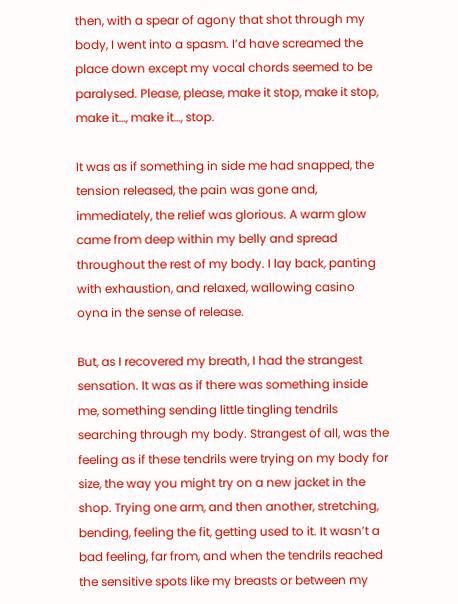then, with a spear of agony that shot through my body, I went into a spasm. I’d have screamed the place down except my vocal chords seemed to be paralysed. Please, please, make it stop, make it stop, make it…, make it…, stop.

It was as if something in side me had snapped, the tension released, the pain was gone and, immediately, the relief was glorious. A warm glow came from deep within my belly and spread throughout the rest of my body. I lay back, panting with exhaustion, and relaxed, wallowing casino oyna in the sense of release.

But, as I recovered my breath, I had the strangest sensation. It was as if there was something inside me, something sending little tingling tendrils searching through my body. Strangest of all, was the feeling as if these tendrils were trying on my body for size, the way you might try on a new jacket in the shop. Trying one arm, and then another, stretching, bending, feeling the fit, getting used to it. It wasn’t a bad feeling, far from, and when the tendrils reached the sensitive spots like my breasts or between my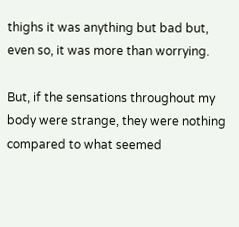thighs it was anything but bad but, even so, it was more than worrying.

But, if the sensations throughout my body were strange, they were nothing compared to what seemed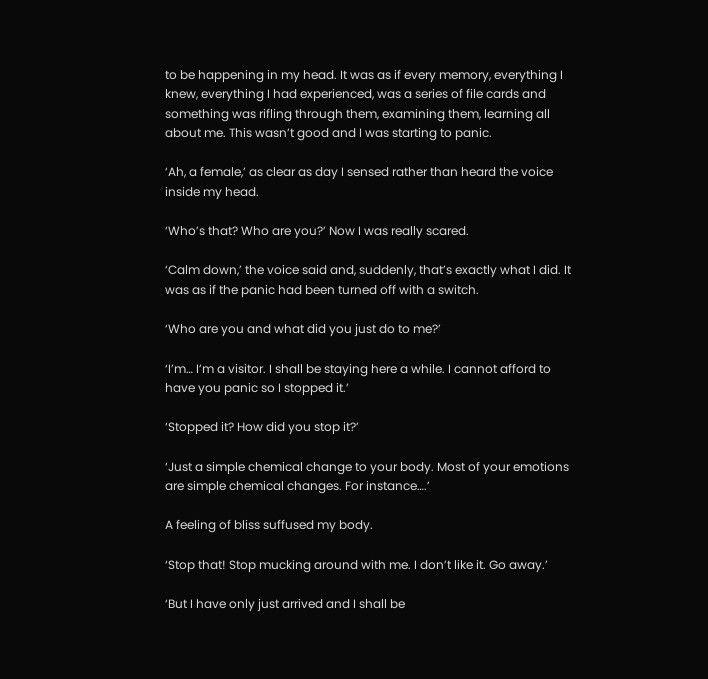to be happening in my head. It was as if every memory, everything I knew, everything I had experienced, was a series of file cards and something was rifling through them, examining them, learning all about me. This wasn’t good and I was starting to panic.

‘Ah, a female,’ as clear as day I sensed rather than heard the voice inside my head.

‘Who’s that? Who are you?’ Now I was really scared.

‘Calm down,’ the voice said and, suddenly, that’s exactly what I did. It was as if the panic had been turned off with a switch.

‘Who are you and what did you just do to me?’

‘I’m… I’m a visitor. I shall be staying here a while. I cannot afford to have you panic so I stopped it.’

‘Stopped it? How did you stop it?’

‘Just a simple chemical change to your body. Most of your emotions are simple chemical changes. For instance….’

A feeling of bliss suffused my body.

‘Stop that! Stop mucking around with me. I don’t like it. Go away.’

‘But I have only just arrived and I shall be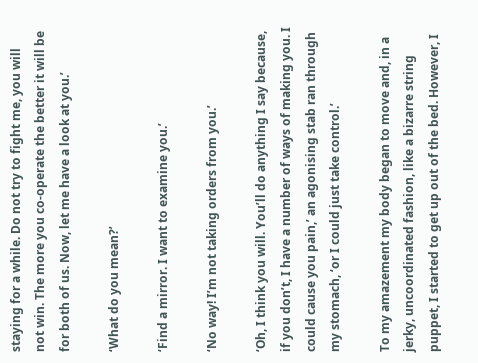staying for a while. Do not try to fight me, you will not win. The more you co-operate the better it will be for both of us. Now, let me have a look at you.’

‘What do you mean?’

‘Find a mirror. I want to examine you.’

‘No way! I’m not taking orders from you.’

‘Oh, I think you will. You’ll do anything I say because, if you don’t, I have a number of ways of making you. I could cause you pain,’ an agonising stab ran through my stomach, ‘or I could just take control.’

To my amazement my body began to move and, in a jerky, uncoordinated fashion, like a bizarre string puppet, I started to get up out of the bed. However, I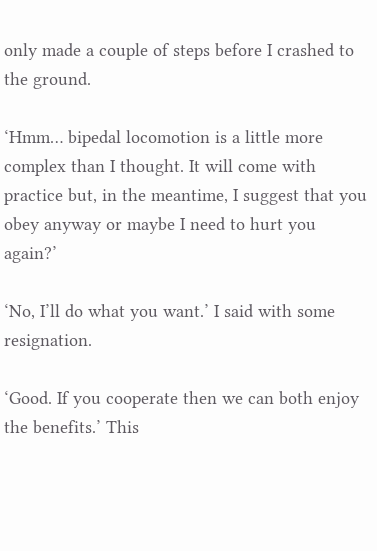only made a couple of steps before I crashed to the ground.

‘Hmm… bipedal locomotion is a little more complex than I thought. It will come with practice but, in the meantime, I suggest that you obey anyway or maybe I need to hurt you again?’

‘No, I’ll do what you want.’ I said with some resignation.

‘Good. If you cooperate then we can both enjoy the benefits.’ This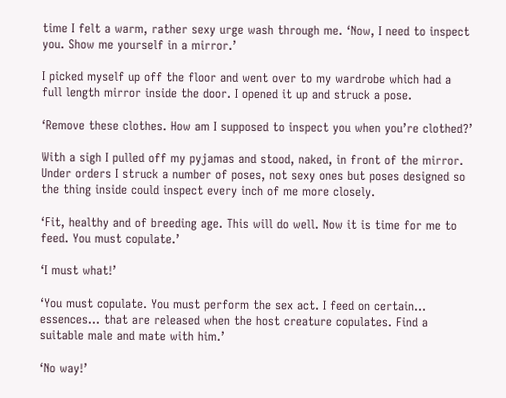time I felt a warm, rather sexy urge wash through me. ‘Now, I need to inspect you. Show me yourself in a mirror.’

I picked myself up off the floor and went over to my wardrobe which had a full length mirror inside the door. I opened it up and struck a pose.

‘Remove these clothes. How am I supposed to inspect you when you’re clothed?’

With a sigh I pulled off my pyjamas and stood, naked, in front of the mirror. Under orders I struck a number of poses, not sexy ones but poses designed so the thing inside could inspect every inch of me more closely.

‘Fit, healthy and of breeding age. This will do well. Now it is time for me to feed. You must copulate.’

‘I must what!’

‘You must copulate. You must perform the sex act. I feed on certain… essences… that are released when the host creature copulates. Find a suitable male and mate with him.’

‘No way!’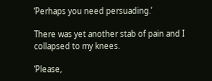‘Perhaps you need persuading.’

There was yet another stab of pain and I collapsed to my knees.

‘Please,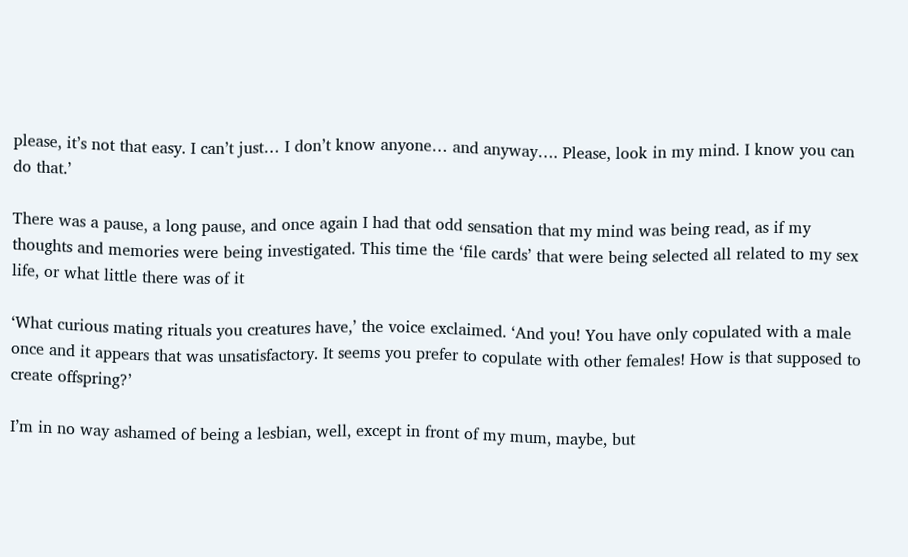please, it’s not that easy. I can’t just… I don’t know anyone… and anyway…. Please, look in my mind. I know you can do that.’

There was a pause, a long pause, and once again I had that odd sensation that my mind was being read, as if my thoughts and memories were being investigated. This time the ‘file cards’ that were being selected all related to my sex life, or what little there was of it

‘What curious mating rituals you creatures have,’ the voice exclaimed. ‘And you! You have only copulated with a male once and it appears that was unsatisfactory. It seems you prefer to copulate with other females! How is that supposed to create offspring?’

I’m in no way ashamed of being a lesbian, well, except in front of my mum, maybe, but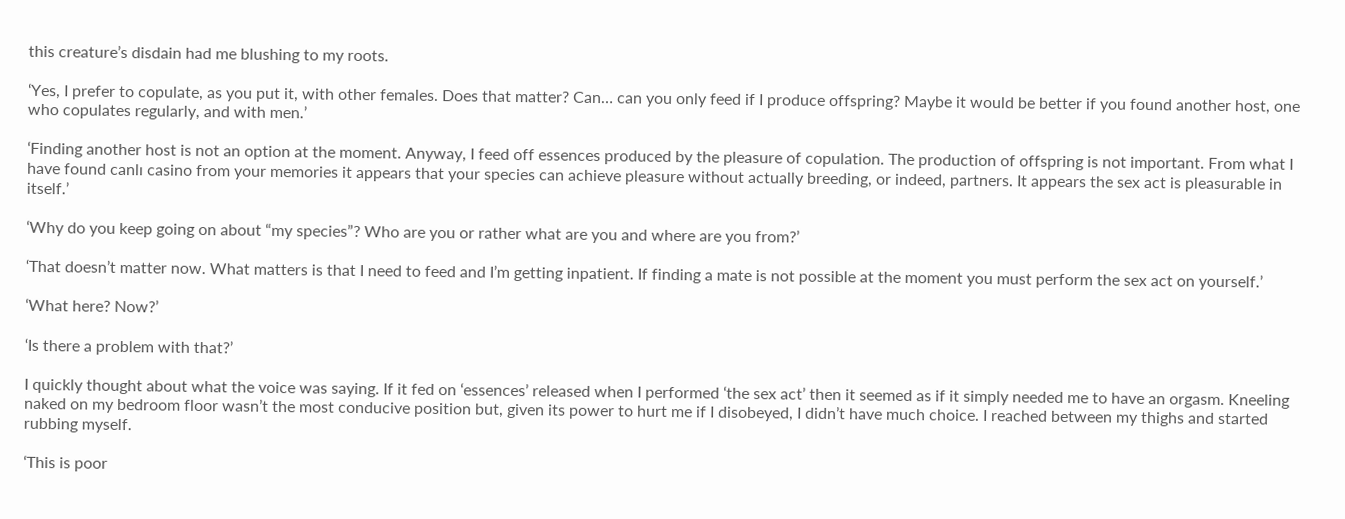this creature’s disdain had me blushing to my roots.

‘Yes, I prefer to copulate, as you put it, with other females. Does that matter? Can… can you only feed if I produce offspring? Maybe it would be better if you found another host, one who copulates regularly, and with men.’

‘Finding another host is not an option at the moment. Anyway, I feed off essences produced by the pleasure of copulation. The production of offspring is not important. From what I have found canlı casino from your memories it appears that your species can achieve pleasure without actually breeding, or indeed, partners. It appears the sex act is pleasurable in itself.’

‘Why do you keep going on about “my species”? Who are you or rather what are you and where are you from?’

‘That doesn’t matter now. What matters is that I need to feed and I’m getting inpatient. If finding a mate is not possible at the moment you must perform the sex act on yourself.’

‘What here? Now?’

‘Is there a problem with that?’

I quickly thought about what the voice was saying. If it fed on ‘essences’ released when I performed ‘the sex act’ then it seemed as if it simply needed me to have an orgasm. Kneeling naked on my bedroom floor wasn’t the most conducive position but, given its power to hurt me if I disobeyed, I didn’t have much choice. I reached between my thighs and started rubbing myself.

‘This is poor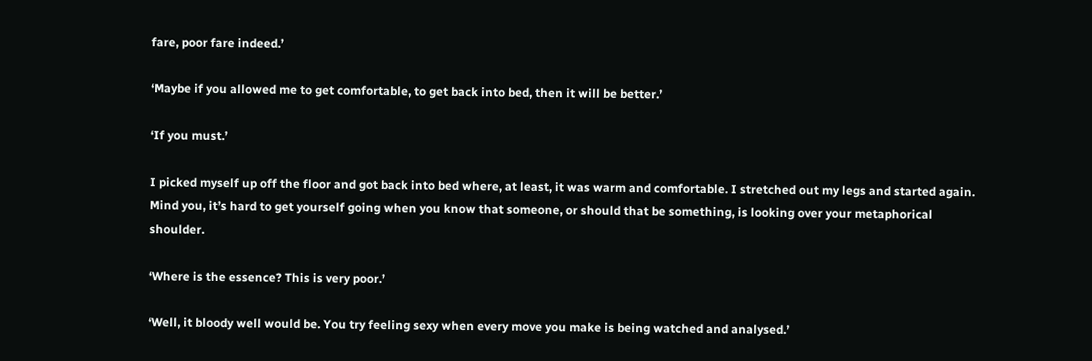fare, poor fare indeed.’

‘Maybe if you allowed me to get comfortable, to get back into bed, then it will be better.’

‘If you must.’

I picked myself up off the floor and got back into bed where, at least, it was warm and comfortable. I stretched out my legs and started again. Mind you, it’s hard to get yourself going when you know that someone, or should that be something, is looking over your metaphorical shoulder.

‘Where is the essence? This is very poor.’

‘Well, it bloody well would be. You try feeling sexy when every move you make is being watched and analysed.’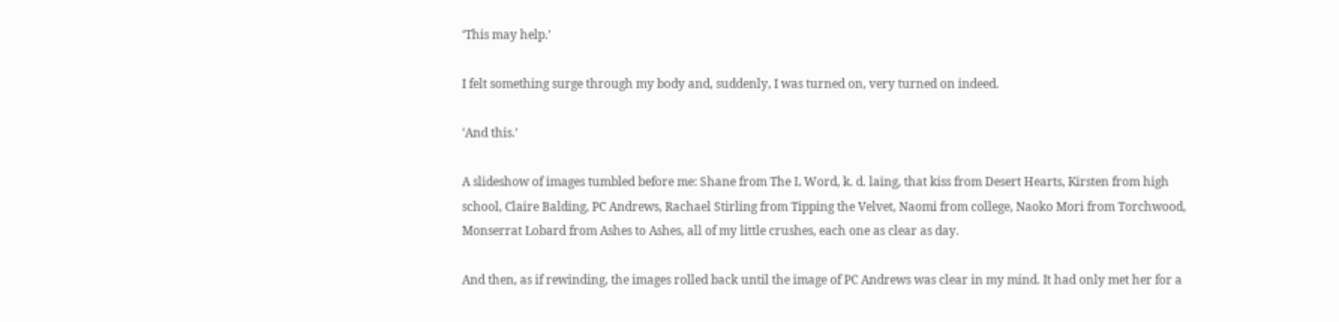‘This may help.’

I felt something surge through my body and, suddenly, I was turned on, very turned on indeed.

‘And this.’

A slideshow of images tumbled before me: Shane from The L Word, k. d. laing, that kiss from Desert Hearts, Kirsten from high school, Claire Balding, PC Andrews, Rachael Stirling from Tipping the Velvet, Naomi from college, Naoko Mori from Torchwood, Monserrat Lobard from Ashes to Ashes, all of my little crushes, each one as clear as day.

And then, as if rewinding, the images rolled back until the image of PC Andrews was clear in my mind. It had only met her for a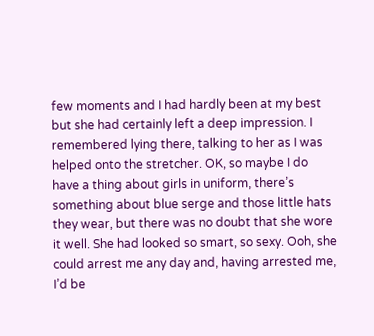few moments and I had hardly been at my best but she had certainly left a deep impression. I remembered lying there, talking to her as I was helped onto the stretcher. OK, so maybe I do have a thing about girls in uniform, there’s something about blue serge and those little hats they wear, but there was no doubt that she wore it well. She had looked so smart, so sexy. Ooh, she could arrest me any day and, having arrested me, I’d be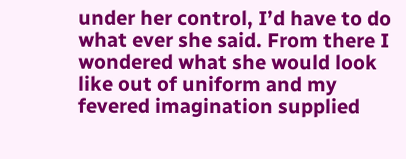under her control, I’d have to do what ever she said. From there I wondered what she would look like out of uniform and my fevered imagination supplied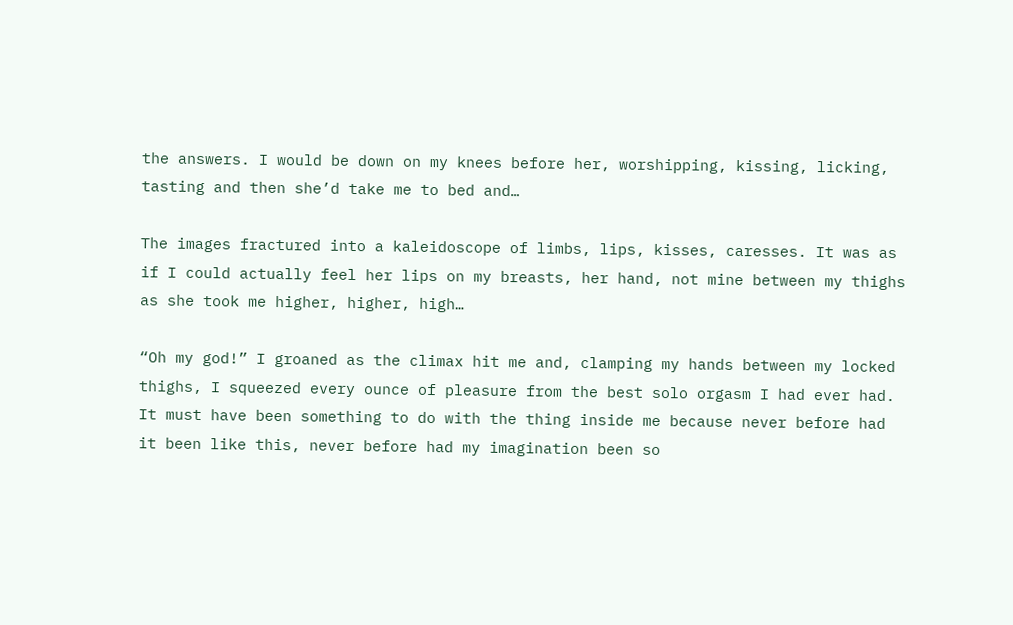the answers. I would be down on my knees before her, worshipping, kissing, licking, tasting and then she’d take me to bed and…

The images fractured into a kaleidoscope of limbs, lips, kisses, caresses. It was as if I could actually feel her lips on my breasts, her hand, not mine between my thighs as she took me higher, higher, high…

“Oh my god!” I groaned as the climax hit me and, clamping my hands between my locked thighs, I squeezed every ounce of pleasure from the best solo orgasm I had ever had. It must have been something to do with the thing inside me because never before had it been like this, never before had my imagination been so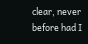clear, never before had I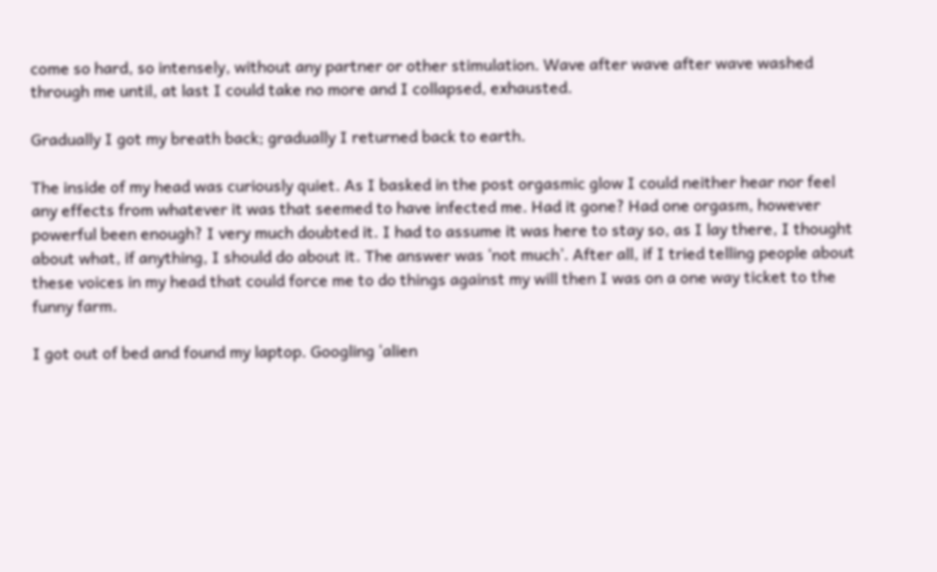come so hard, so intensely, without any partner or other stimulation. Wave after wave after wave washed through me until, at last I could take no more and I collapsed, exhausted.

Gradually I got my breath back; gradually I returned back to earth.

The inside of my head was curiously quiet. As I basked in the post orgasmic glow I could neither hear nor feel any effects from whatever it was that seemed to have infected me. Had it gone? Had one orgasm, however powerful been enough? I very much doubted it. I had to assume it was here to stay so, as I lay there, I thought about what, if anything, I should do about it. The answer was ‘not much’. After all, if I tried telling people about these voices in my head that could force me to do things against my will then I was on a one way ticket to the funny farm.

I got out of bed and found my laptop. Googling ‘alien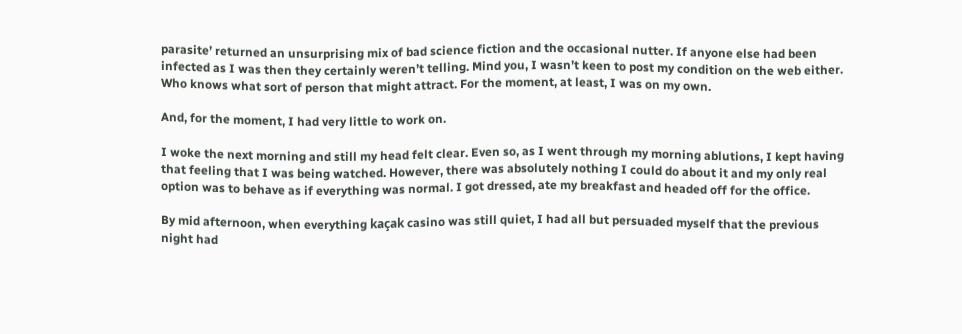parasite’ returned an unsurprising mix of bad science fiction and the occasional nutter. If anyone else had been infected as I was then they certainly weren’t telling. Mind you, I wasn’t keen to post my condition on the web either. Who knows what sort of person that might attract. For the moment, at least, I was on my own.

And, for the moment, I had very little to work on.

I woke the next morning and still my head felt clear. Even so, as I went through my morning ablutions, I kept having that feeling that I was being watched. However, there was absolutely nothing I could do about it and my only real option was to behave as if everything was normal. I got dressed, ate my breakfast and headed off for the office.

By mid afternoon, when everything kaçak casino was still quiet, I had all but persuaded myself that the previous night had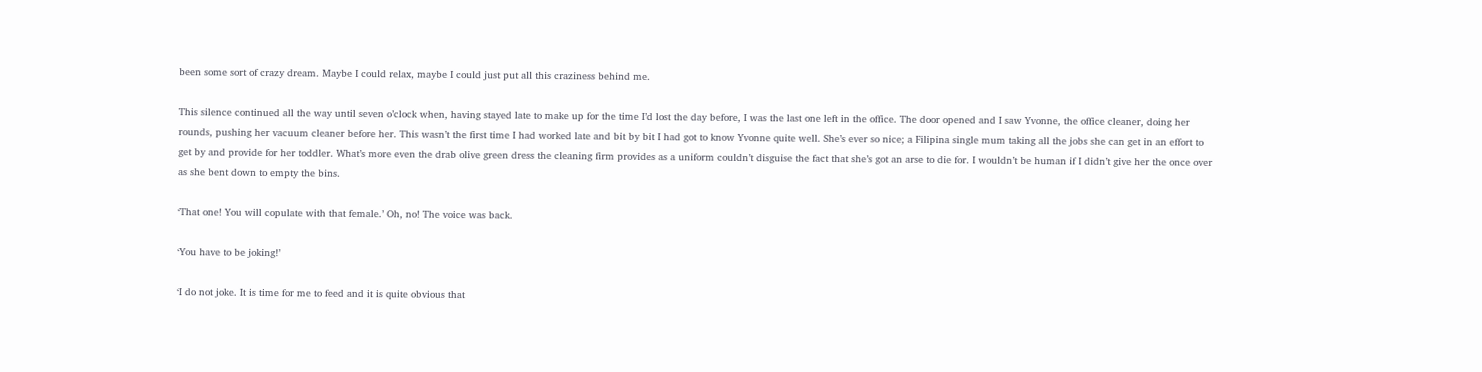been some sort of crazy dream. Maybe I could relax, maybe I could just put all this craziness behind me.

This silence continued all the way until seven o’clock when, having stayed late to make up for the time I’d lost the day before, I was the last one left in the office. The door opened and I saw Yvonne, the office cleaner, doing her rounds, pushing her vacuum cleaner before her. This wasn’t the first time I had worked late and bit by bit I had got to know Yvonne quite well. She’s ever so nice; a Filipina single mum taking all the jobs she can get in an effort to get by and provide for her toddler. What’s more even the drab olive green dress the cleaning firm provides as a uniform couldn’t disguise the fact that she’s got an arse to die for. I wouldn’t be human if I didn’t give her the once over as she bent down to empty the bins.

‘That one! You will copulate with that female.’ Oh, no! The voice was back.

‘You have to be joking!’

‘I do not joke. It is time for me to feed and it is quite obvious that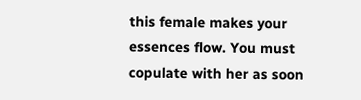this female makes your essences flow. You must copulate with her as soon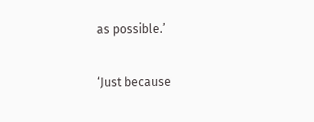as possible.’

‘Just because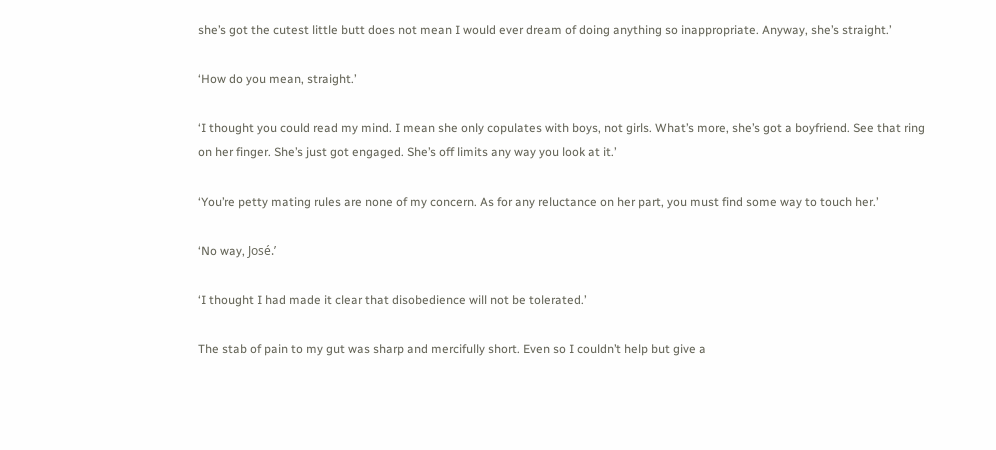she’s got the cutest little butt does not mean I would ever dream of doing anything so inappropriate. Anyway, she’s straight.’

‘How do you mean, straight.’

‘I thought you could read my mind. I mean she only copulates with boys, not girls. What’s more, she’s got a boyfriend. See that ring on her finger. She’s just got engaged. She’s off limits any way you look at it.’

‘You’re petty mating rules are none of my concern. As for any reluctance on her part, you must find some way to touch her.’

‘No way, José.’

‘I thought I had made it clear that disobedience will not be tolerated.’

The stab of pain to my gut was sharp and mercifully short. Even so I couldn’t help but give a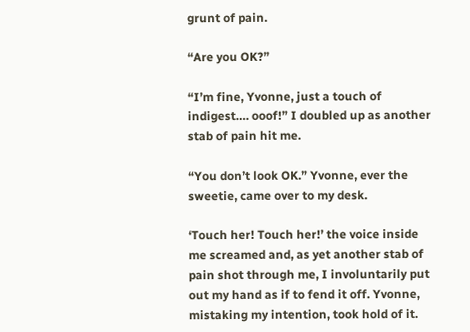grunt of pain.

“Are you OK?”

“I’m fine, Yvonne, just a touch of indigest…. ooof!” I doubled up as another stab of pain hit me.

“You don’t look OK.” Yvonne, ever the sweetie, came over to my desk.

‘Touch her! Touch her!’ the voice inside me screamed and, as yet another stab of pain shot through me, I involuntarily put out my hand as if to fend it off. Yvonne, mistaking my intention, took hold of it.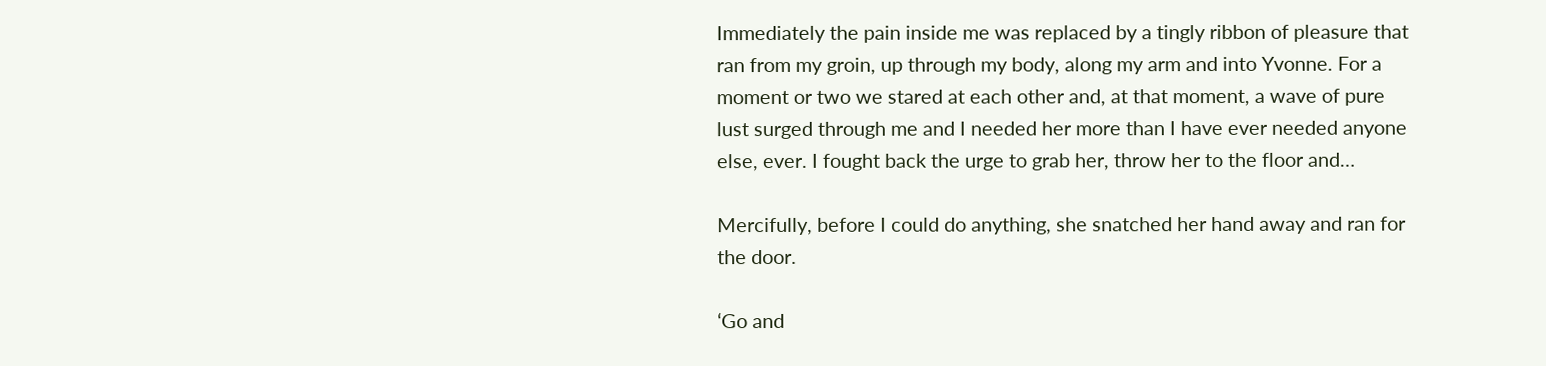Immediately the pain inside me was replaced by a tingly ribbon of pleasure that ran from my groin, up through my body, along my arm and into Yvonne. For a moment or two we stared at each other and, at that moment, a wave of pure lust surged through me and I needed her more than I have ever needed anyone else, ever. I fought back the urge to grab her, throw her to the floor and…

Mercifully, before I could do anything, she snatched her hand away and ran for the door.

‘Go and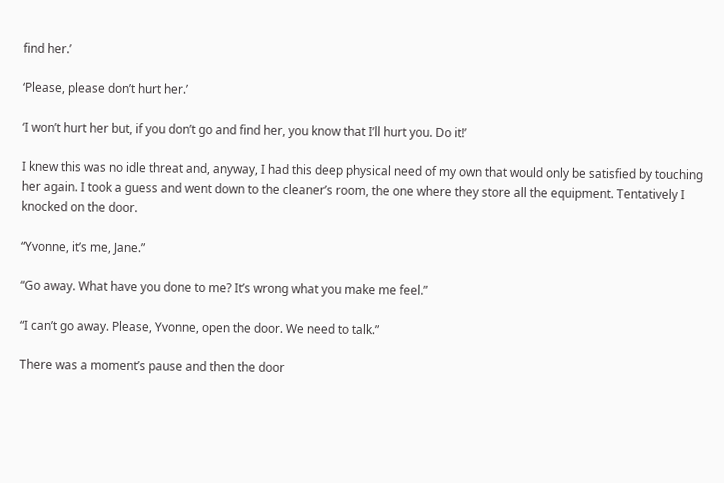find her.’

‘Please, please don’t hurt her.’

‘I won’t hurt her but, if you don’t go and find her, you know that I’ll hurt you. Do it!’

I knew this was no idle threat and, anyway, I had this deep physical need of my own that would only be satisfied by touching her again. I took a guess and went down to the cleaner’s room, the one where they store all the equipment. Tentatively I knocked on the door.

“Yvonne, it’s me, Jane.”

“Go away. What have you done to me? It’s wrong what you make me feel.”

“I can’t go away. Please, Yvonne, open the door. We need to talk.”

There was a moment’s pause and then the door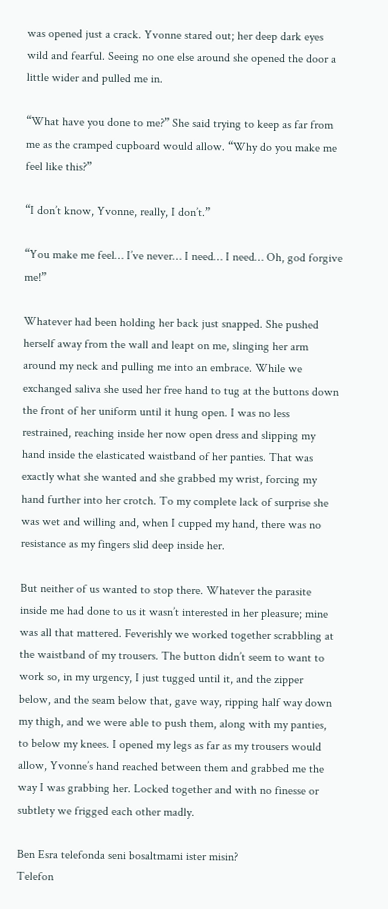was opened just a crack. Yvonne stared out; her deep dark eyes wild and fearful. Seeing no one else around she opened the door a little wider and pulled me in.

“What have you done to me?” She said trying to keep as far from me as the cramped cupboard would allow. “Why do you make me feel like this?”

“I don’t know, Yvonne, really, I don’t.”

“You make me feel… I’ve never… I need… I need… Oh, god forgive me!”

Whatever had been holding her back just snapped. She pushed herself away from the wall and leapt on me, slinging her arm around my neck and pulling me into an embrace. While we exchanged saliva she used her free hand to tug at the buttons down the front of her uniform until it hung open. I was no less restrained, reaching inside her now open dress and slipping my hand inside the elasticated waistband of her panties. That was exactly what she wanted and she grabbed my wrist, forcing my hand further into her crotch. To my complete lack of surprise she was wet and willing and, when I cupped my hand, there was no resistance as my fingers slid deep inside her.

But neither of us wanted to stop there. Whatever the parasite inside me had done to us it wasn’t interested in her pleasure; mine was all that mattered. Feverishly we worked together scrabbling at the waistband of my trousers. The button didn’t seem to want to work so, in my urgency, I just tugged until it, and the zipper below, and the seam below that, gave way, ripping half way down my thigh, and we were able to push them, along with my panties, to below my knees. I opened my legs as far as my trousers would allow, Yvonne’s hand reached between them and grabbed me the way I was grabbing her. Locked together and with no finesse or subtlety we frigged each other madly.

Ben Esra telefonda seni bosaltmami ister misin?
Telefon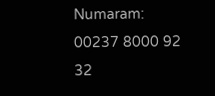Numaram: 00237 8000 92 32